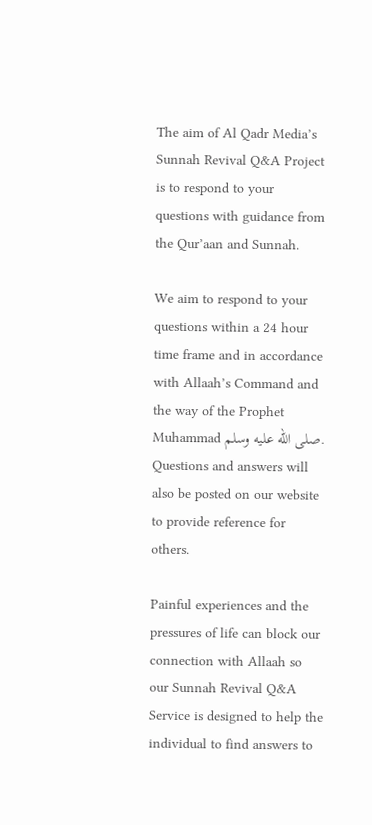The aim of Al Qadr Media’s Sunnah Revival Q&A Project is to respond to your questions with guidance from the Qur’aan and Sunnah.

We aim to respond to your questions within a 24 hour time frame and in accordance with Allaah’s Command and the way of the Prophet Muhammad صلى الله عليه وسلم. Questions and answers will also be posted on our website to provide reference for others.

Painful experiences and the pressures of life can block our connection with Allaah so our Sunnah Revival Q&A Service is designed to help the individual to find answers to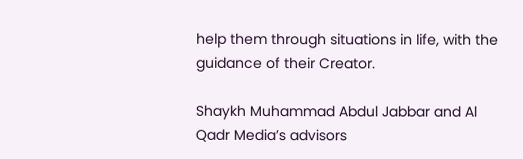help them through situations in life, with the guidance of their Creator.

Shaykh Muhammad Abdul Jabbar and Al Qadr Media’s advisors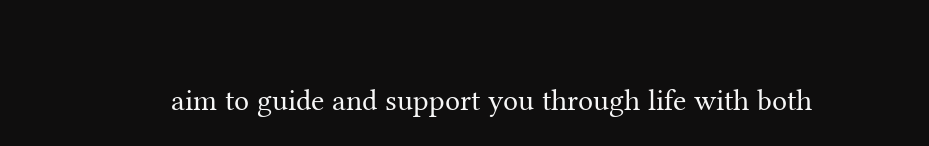aim to guide and support you through life with both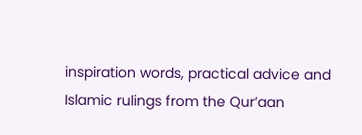inspiration words, practical advice and Islamic rulings from the Qur’aan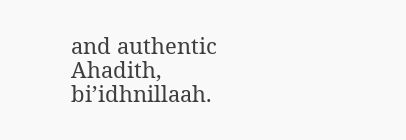and authentic Ahadith, bi’idhnillaah.